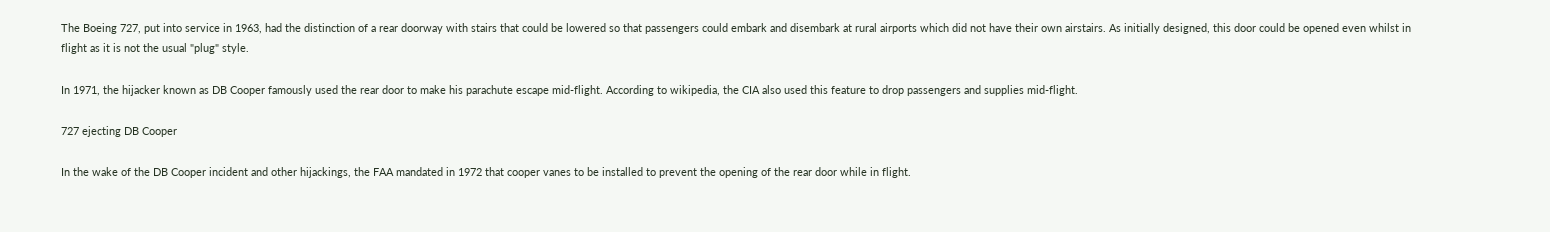The Boeing 727, put into service in 1963, had the distinction of a rear doorway with stairs that could be lowered so that passengers could embark and disembark at rural airports which did not have their own airstairs. As initially designed, this door could be opened even whilst in flight as it is not the usual "plug" style.

In 1971, the hijacker known as DB Cooper famously used the rear door to make his parachute escape mid-flight. According to wikipedia, the CIA also used this feature to drop passengers and supplies mid-flight.

727 ejecting DB Cooper

In the wake of the DB Cooper incident and other hijackings, the FAA mandated in 1972 that cooper vanes to be installed to prevent the opening of the rear door while in flight.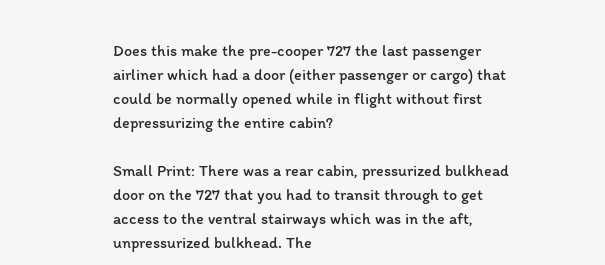Does this make the pre-cooper 727 the last passenger airliner which had a door (either passenger or cargo) that could be normally opened while in flight without first depressurizing the entire cabin?

Small Print: There was a rear cabin, pressurized bulkhead door on the 727 that you had to transit through to get access to the ventral stairways which was in the aft, unpressurized bulkhead. The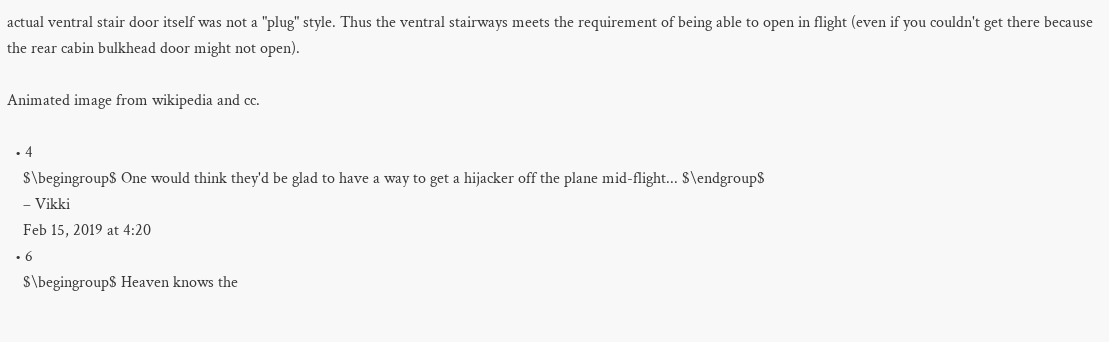actual ventral stair door itself was not a "plug" style. Thus the ventral stairways meets the requirement of being able to open in flight (even if you couldn't get there because the rear cabin bulkhead door might not open).

Animated image from wikipedia and cc.

  • 4
    $\begingroup$ One would think they'd be glad to have a way to get a hijacker off the plane mid-flight... $\endgroup$
    – Vikki
    Feb 15, 2019 at 4:20
  • 6
    $\begingroup$ Heaven knows the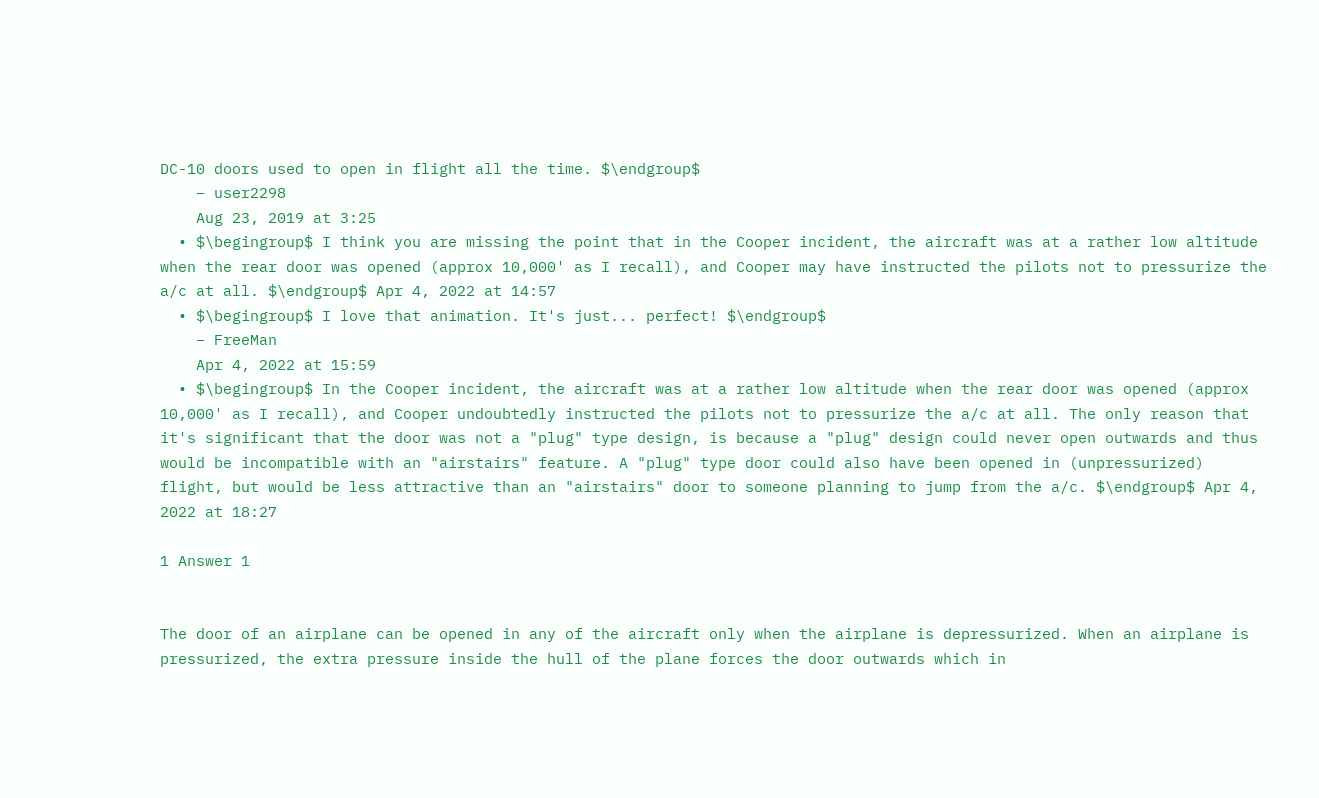DC-10 doors used to open in flight all the time. $\endgroup$
    – user2298
    Aug 23, 2019 at 3:25
  • $\begingroup$ I think you are missing the point that in the Cooper incident, the aircraft was at a rather low altitude when the rear door was opened (approx 10,000' as I recall), and Cooper may have instructed the pilots not to pressurize the a/c at all. $\endgroup$ Apr 4, 2022 at 14:57
  • $\begingroup$ I love that animation. It's just... perfect! $\endgroup$
    – FreeMan
    Apr 4, 2022 at 15:59
  • $\begingroup$ In the Cooper incident, the aircraft was at a rather low altitude when the rear door was opened (approx 10,000' as I recall), and Cooper undoubtedly instructed the pilots not to pressurize the a/c at all. The only reason that it's significant that the door was not a "plug" type design, is because a "plug" design could never open outwards and thus would be incompatible with an "airstairs" feature. A "plug" type door could also have been opened in (unpressurized) flight, but would be less attractive than an "airstairs" door to someone planning to jump from the a/c. $\endgroup$ Apr 4, 2022 at 18:27

1 Answer 1


The door of an airplane can be opened in any of the aircraft only when the airplane is depressurized. When an airplane is pressurized, the extra pressure inside the hull of the plane forces the door outwards which in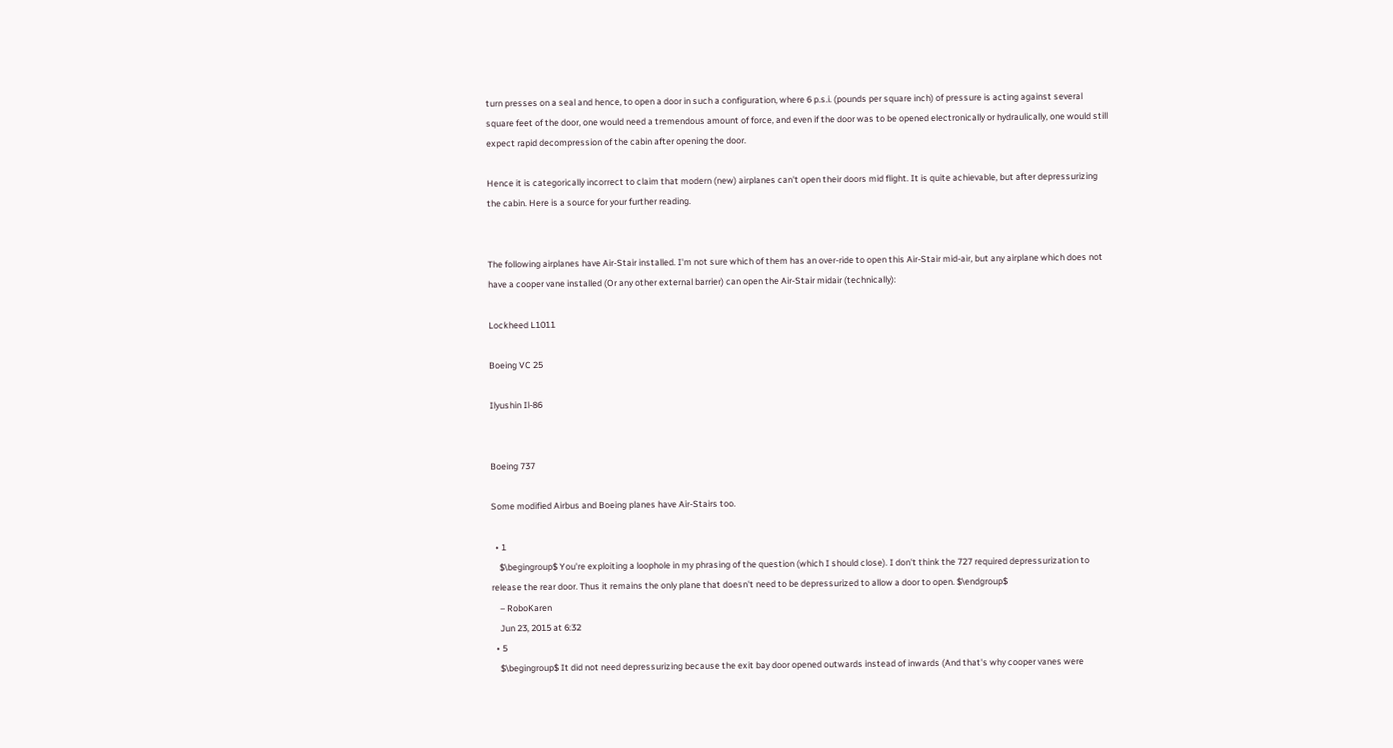turn presses on a seal and hence, to open a door in such a configuration, where 6 p.s.i. (pounds per square inch) of pressure is acting against several square feet of the door, one would need a tremendous amount of force, and even if the door was to be opened electronically or hydraulically, one would still expect rapid decompression of the cabin after opening the door.

Hence it is categorically incorrect to claim that modern (new) airplanes can't open their doors mid flight. It is quite achievable, but after depressurizing the cabin. Here is a source for your further reading.


The following airplanes have Air-Stair installed. I'm not sure which of them has an over-ride to open this Air-Stair mid-air, but any airplane which does not have a cooper vane installed (Or any other external barrier) can open the Air-Stair midair (technically):

Lockheed L1011

Boeing VC 25

Ilyushin Il-86


Boeing 737

Some modified Airbus and Boeing planes have Air-Stairs too.

  • 1
    $\begingroup$ You're exploiting a loophole in my phrasing of the question (which I should close). I don't think the 727 required depressurization to release the rear door. Thus it remains the only plane that doesn't need to be depressurized to allow a door to open. $\endgroup$
    – RoboKaren
    Jun 23, 2015 at 6:32
  • 5
    $\begingroup$ It did not need depressurizing because the exit bay door opened outwards instead of inwards (And that's why cooper vanes were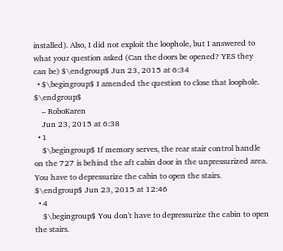installed). Also, I did not exploit the loophole, but I answered to what your question asked (Can the doors be opened? YES they can be) $\endgroup$ Jun 23, 2015 at 6:34
  • $\begingroup$ I amended the question to close that loophole. $\endgroup$
    – RoboKaren
    Jun 23, 2015 at 6:38
  • 1
    $\begingroup$ If memory serves, the rear stair control handle on the 727 is behind the aft cabin door in the unpressurized area. You have to depressurize the cabin to open the stairs. $\endgroup$ Jun 23, 2015 at 12:46
  • 4
    $\begingroup$ You don't have to depressurize the cabin to open the stairs.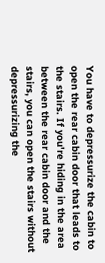You have to depressurize the cabin to open the rear cabin door that leads to the stairs. If you're hiding in the area between the rear cabin door and the stairs, you can open the stairs without depressurizing the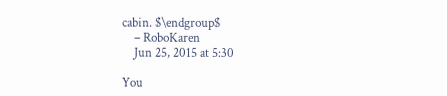cabin. $\endgroup$
    – RoboKaren
    Jun 25, 2015 at 5:30

You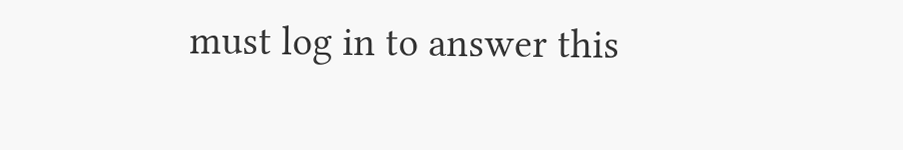must log in to answer this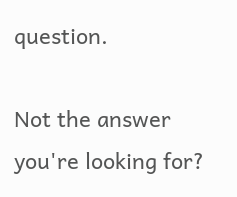question.

Not the answer you're looking for?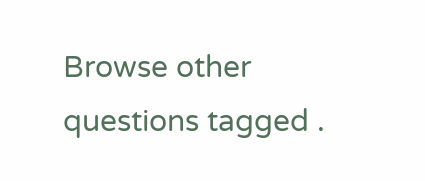Browse other questions tagged .